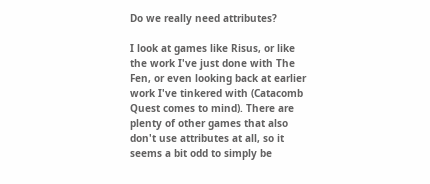Do we really need attributes?

I look at games like Risus, or like the work I've just done with The Fen, or even looking back at earlier work I've tinkered with (Catacomb Quest comes to mind). There are plenty of other games that also don't use attributes at all, so it seems a bit odd to simply be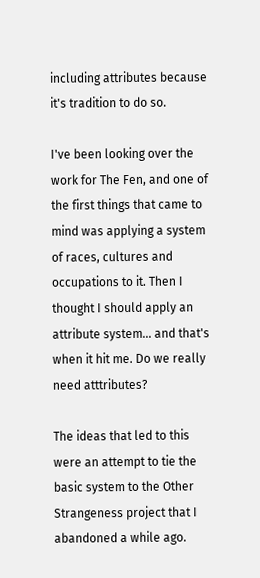including attributes because it's tradition to do so.

I've been looking over the work for The Fen, and one of the first things that came to mind was applying a system of races, cultures and occupations to it. Then I thought I should apply an attribute system... and that's when it hit me. Do we really need atttributes?

The ideas that led to this were an attempt to tie the basic system to the Other Strangeness project that I abandoned a while ago.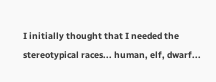I initially thought that I needed the stereotypical races... human, elf, dwarf...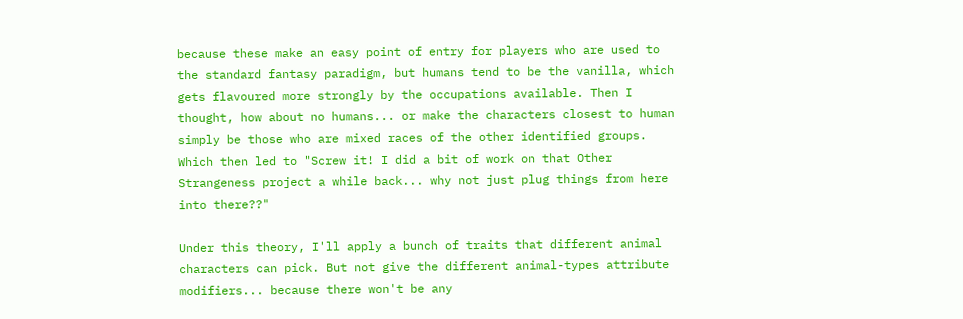because these make an easy point of entry for players who are used to the standard fantasy paradigm, but humans tend to be the vanilla, which gets flavoured more strongly by the occupations available. Then I thought, how about no humans... or make the characters closest to human simply be those who are mixed races of the other identified groups. Which then led to "Screw it! I did a bit of work on that Other Strangeness project a while back... why not just plug things from here into there??"

Under this theory, I'll apply a bunch of traits that different animal characters can pick. But not give the different animal-types attribute modifiers... because there won't be any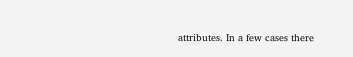attributes. In a few cases there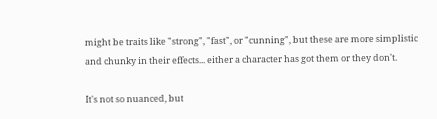might be traits like "strong", "fast", or "cunning", but these are more simplistic and chunky in their effects... either a character has got them or they don't.

It's not so nuanced, but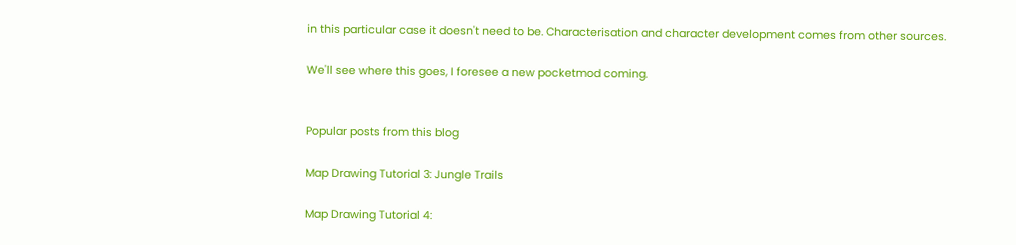in this particular case it doesn't need to be. Characterisation and character development comes from other sources.

We'll see where this goes, I foresee a new pocketmod coming.


Popular posts from this blog

Map Drawing Tutorial 3: Jungle Trails

Map Drawing Tutorial 4: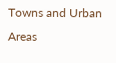Towns and Urban Areas